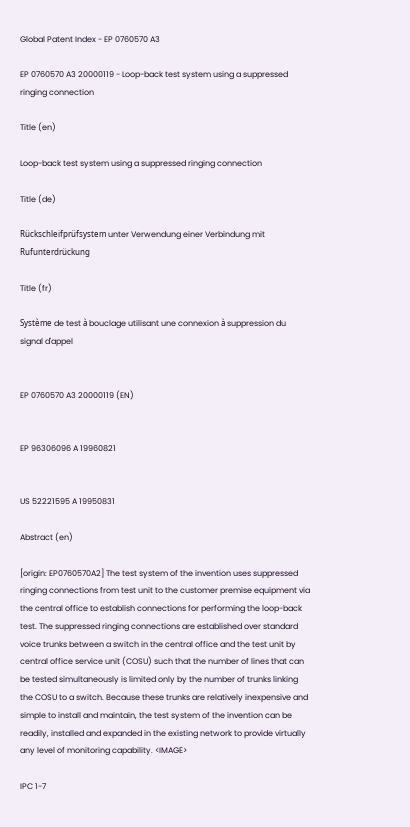Global Patent Index - EP 0760570 A3

EP 0760570 A3 20000119 - Loop-back test system using a suppressed ringing connection

Title (en)

Loop-back test system using a suppressed ringing connection

Title (de)

Rückschleifprüfsystem unter Verwendung einer Verbindung mit Rufunterdrückung

Title (fr)

Système de test à bouclage utilisant une connexion à suppression du signal d'appel


EP 0760570 A3 20000119 (EN)


EP 96306096 A 19960821


US 52221595 A 19950831

Abstract (en)

[origin: EP0760570A2] The test system of the invention uses suppressed ringing connections from test unit to the customer premise equipment via the central office to establish connections for performing the loop-back test. The suppressed ringing connections are established over standard voice trunks between a switch in the central office and the test unit by central office service unit (COSU) such that the number of lines that can be tested simultaneously is limited only by the number of trunks linking the COSU to a switch. Because these trunks are relatively inexpensive and simple to install and maintain, the test system of the invention can be readily, installed and expanded in the existing network to provide virtually any level of monitoring capability. <IMAGE>

IPC 1-7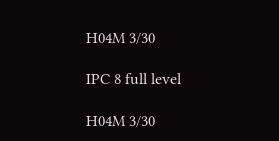H04M 3/30

IPC 8 full level

H04M 3/30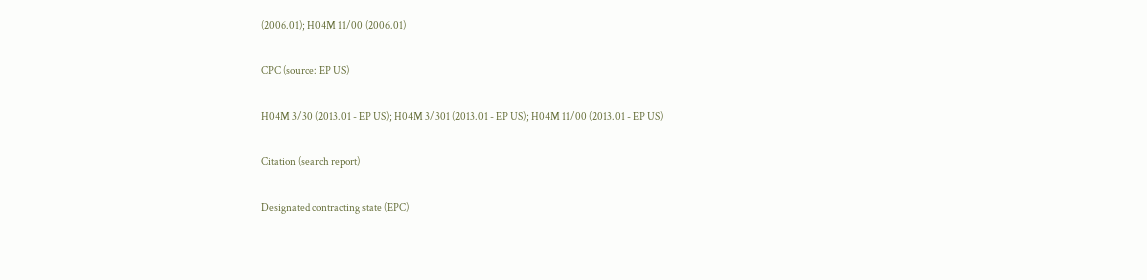(2006.01); H04M 11/00 (2006.01)

CPC (source: EP US)

H04M 3/30 (2013.01 - EP US); H04M 3/301 (2013.01 - EP US); H04M 11/00 (2013.01 - EP US)

Citation (search report)

Designated contracting state (EPC)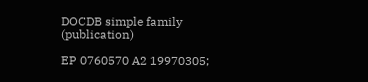DOCDB simple family (publication)

EP 0760570 A2 19970305;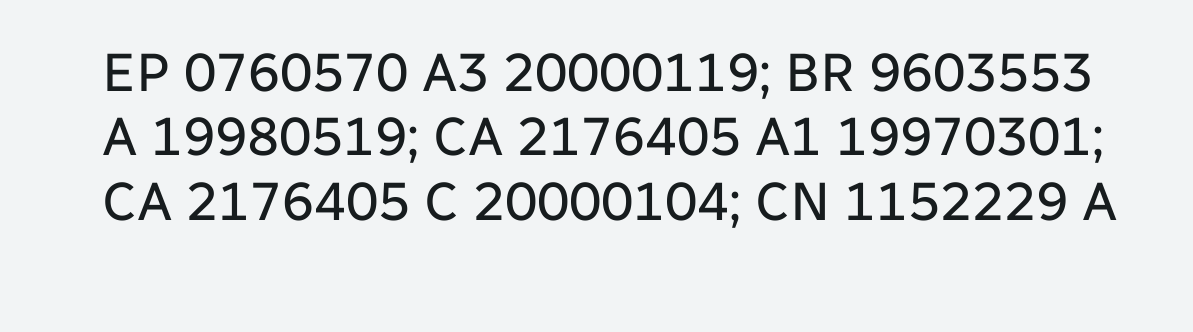EP 0760570 A3 20000119; BR 9603553 A 19980519; CA 2176405 A1 19970301; CA 2176405 C 20000104; CN 1152229 A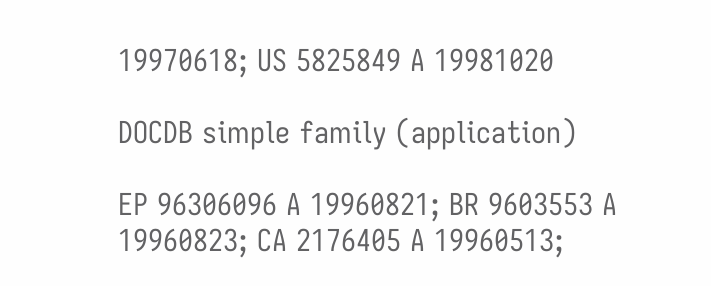19970618; US 5825849 A 19981020

DOCDB simple family (application)

EP 96306096 A 19960821; BR 9603553 A 19960823; CA 2176405 A 19960513;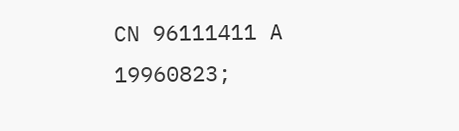CN 96111411 A 19960823;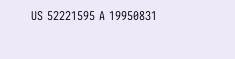US 52221595 A 19950831